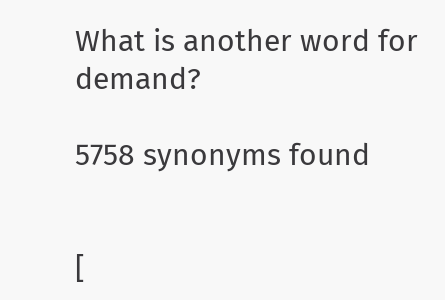What is another word for demand?

5758 synonyms found


[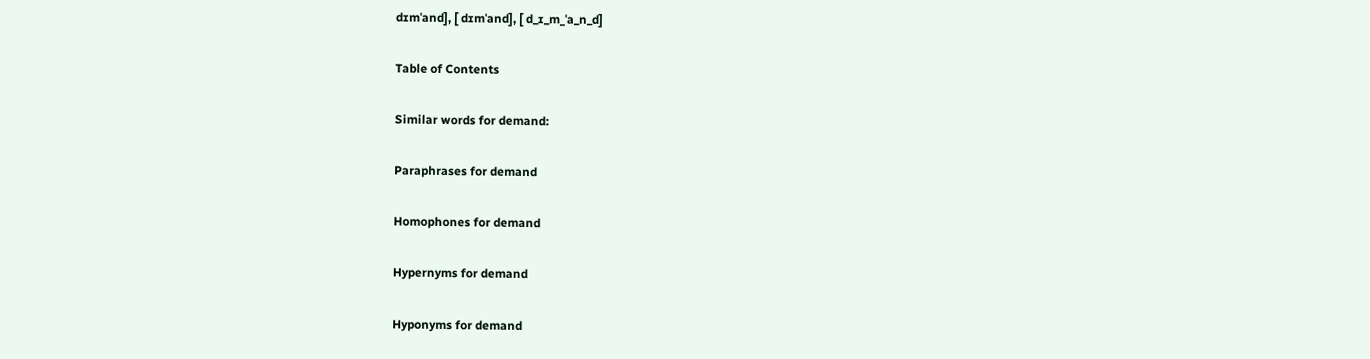dɪmˈand], [ dɪmˈand], [ d_ɪ_m_ˈa_n_d]

Table of Contents

Similar words for demand:

Paraphrases for demand

Homophones for demand

Hypernyms for demand

Hyponyms for demand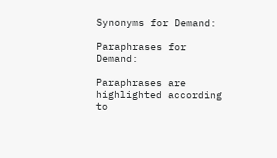Synonyms for Demand:

Paraphrases for Demand:

Paraphrases are highlighted according to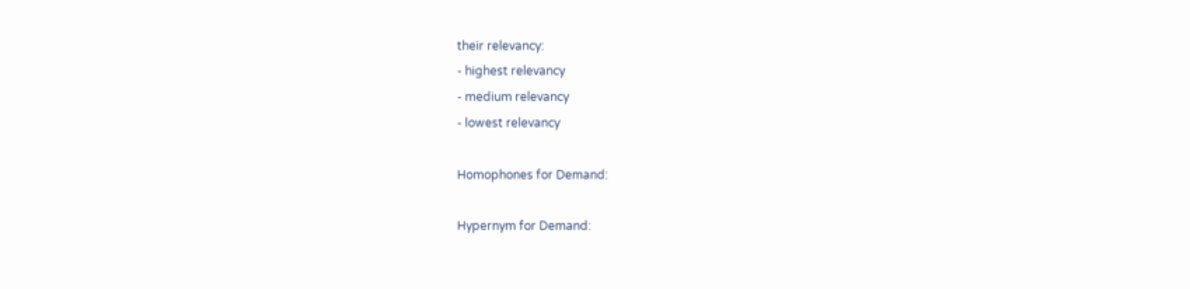their relevancy:
- highest relevancy
- medium relevancy
- lowest relevancy

Homophones for Demand:

Hypernym for Demand: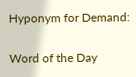Hyponym for Demand:

Word of the Day